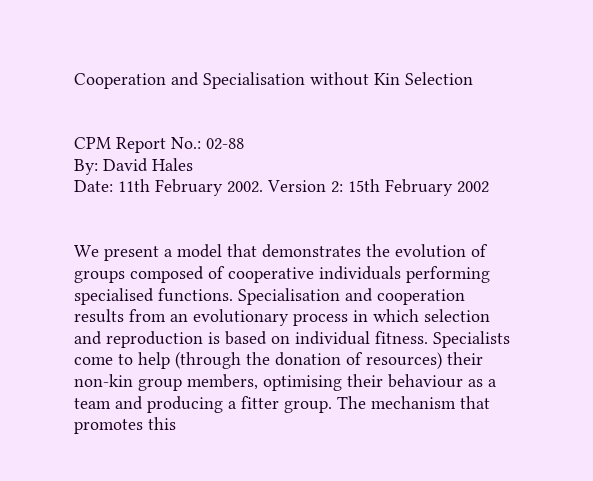Cooperation and Specialisation without Kin Selection


CPM Report No.: 02-88
By: David Hales
Date: 11th February 2002. Version 2: 15th February 2002


We present a model that demonstrates the evolution of groups composed of cooperative individuals performing specialised functions. Specialisation and cooperation results from an evolutionary process in which selection and reproduction is based on individual fitness. Specialists come to help (through the donation of resources) their non-kin group members, optimising their behaviour as a team and producing a fitter group. The mechanism that promotes this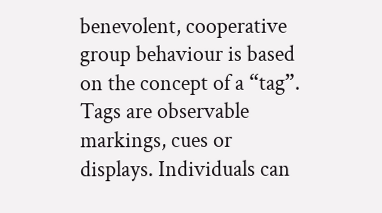benevolent, cooperative group behaviour is based on the concept of a “tag”. Tags are observable markings, cues or displays. Individuals can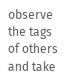observe the tags of others and take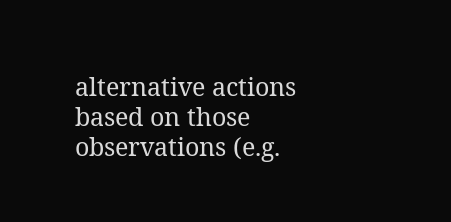alternative actions based on those observations (e.g.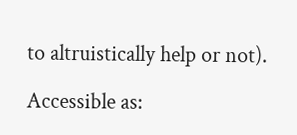to altruistically help or not).

Accessible as: